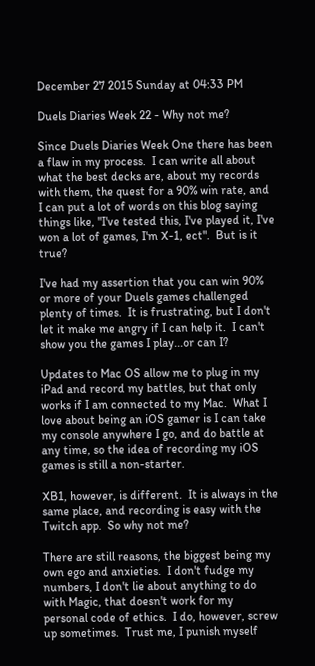December 27 2015 Sunday at 04:33 PM

Duels Diaries Week 22 - Why not me?

Since Duels Diaries Week One there has been a flaw in my process.  I can write all about what the best decks are, about my records with them, the quest for a 90% win rate, and I can put a lot of words on this blog saying things like, "I've tested this, I've played it, I've won a lot of games, I'm X-1, ect".  But is it true?

I've had my assertion that you can win 90% or more of your Duels games challenged plenty of times.  It is frustrating, but I don't let it make me angry if I can help it.  I can't show you the games I play...or can I?

Updates to Mac OS allow me to plug in my iPad and record my battles, but that only works if I am connected to my Mac.  What I love about being an iOS gamer is I can take my console anywhere I go, and do battle at any time, so the idea of recording my iOS games is still a non-starter.

XB1, however, is different.  It is always in the same place, and recording is easy with the Twitch app.  So why not me?

There are still reasons, the biggest being my own ego and anxieties.  I don't fudge my numbers, I don't lie about anything to do with Magic, that doesn't work for my personal code of ethics.  I do, however, screw up sometimes.  Trust me, I punish myself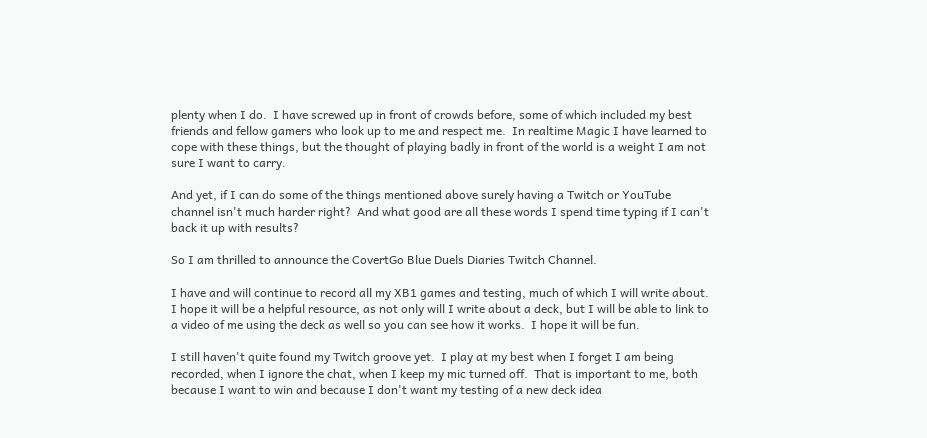plenty when I do.  I have screwed up in front of crowds before, some of which included my best friends and fellow gamers who look up to me and respect me.  In realtime Magic I have learned to cope with these things, but the thought of playing badly in front of the world is a weight I am not sure I want to carry.

And yet, if I can do some of the things mentioned above surely having a Twitch or YouTube channel isn't much harder right?  And what good are all these words I spend time typing if I can't back it up with results?

So I am thrilled to announce the CovertGo Blue Duels Diaries Twitch Channel.

I have and will continue to record all my XB1 games and testing, much of which I will write about.  I hope it will be a helpful resource, as not only will I write about a deck, but I will be able to link to a video of me using the deck as well so you can see how it works.  I hope it will be fun.

I still haven't quite found my Twitch groove yet.  I play at my best when I forget I am being recorded, when I ignore the chat, when I keep my mic turned off.  That is important to me, both because I want to win and because I don't want my testing of a new deck idea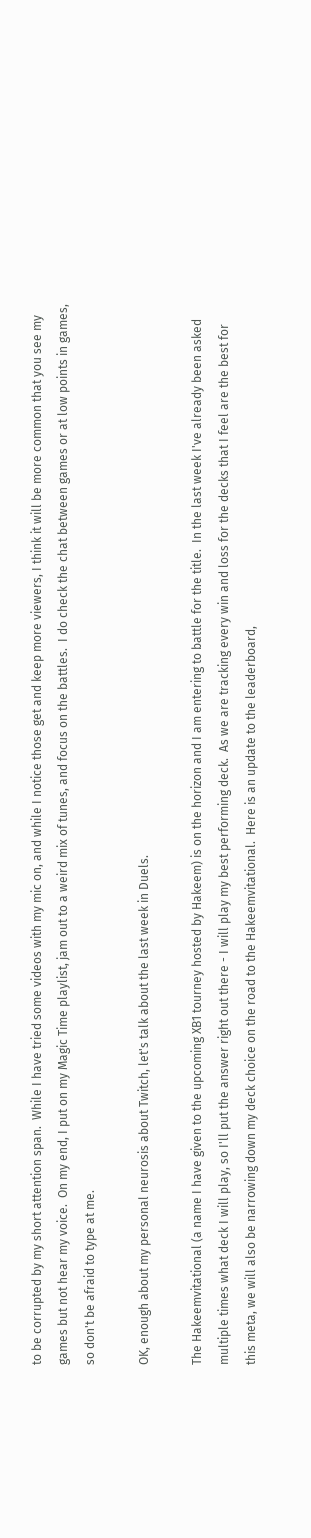to be corrupted by my short attention span.  While I have tried some videos with my mic on, and while I notice those get and keep more viewers, I think it will be more common that you see my games but not hear my voice.  On my end, I put on my Magic Time playlist, jam out to a weird mix of tunes, and focus on the battles.  I do check the chat between games or at low points in games, so don't be afraid to type at me.

OK, enough about my personal neurosis about Twitch, let's talk about the last week in Duels.

The Hakeemvitational (a name I have given to the upcoming XB1 tourney hosted by Hakeem) is on the horizon and I am entering to battle for the title.  In the last week I've already been asked multiple times what deck I will play, so I'll put the answer right out there - I will play my best performing deck.  As we are tracking every win and loss for the decks that I feel are the best for this meta, we will also be narrowing down my deck choice on the road to the Hakeemvitational.  Here is an update to the leaderboard,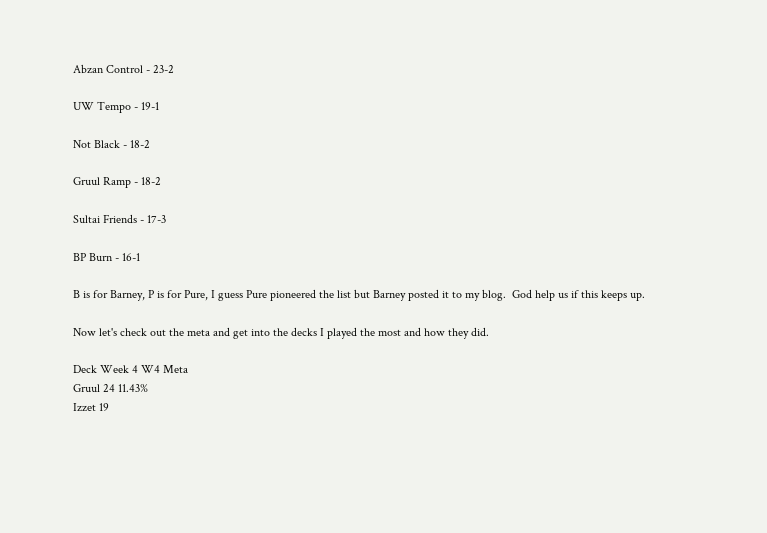Abzan Control - 23-2

UW Tempo - 19-1

Not Black - 18-2

Gruul Ramp - 18-2

Sultai Friends - 17-3

BP Burn - 16-1

B is for Barney, P is for Pure, I guess Pure pioneered the list but Barney posted it to my blog.  God help us if this keeps up.

Now let's check out the meta and get into the decks I played the most and how they did.

Deck Week 4 W4 Meta
Gruul 24 11.43%
Izzet 19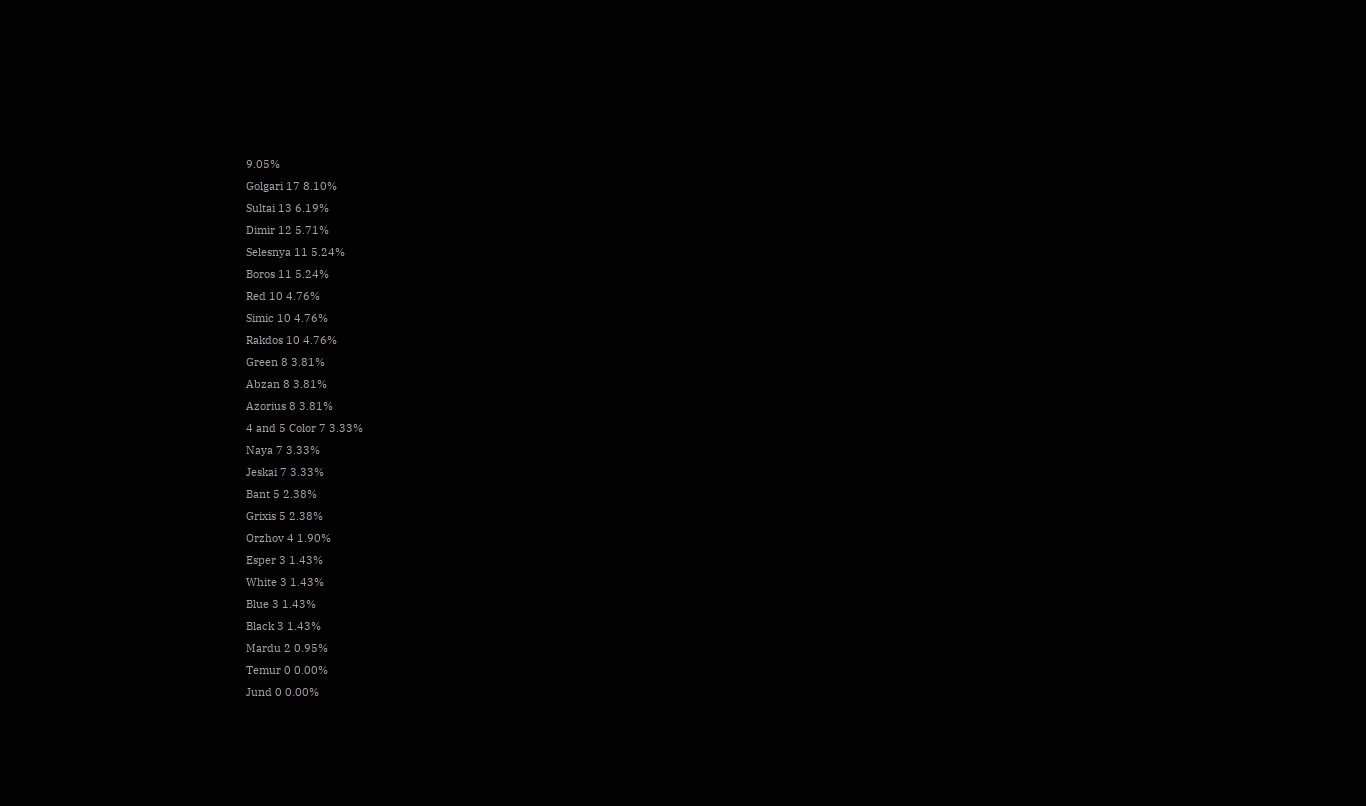9.05%
Golgari 17 8.10%
Sultai 13 6.19%
Dimir 12 5.71%
Selesnya 11 5.24%
Boros 11 5.24%
Red 10 4.76%
Simic 10 4.76%
Rakdos 10 4.76%
Green 8 3.81%
Abzan 8 3.81%
Azorius 8 3.81%
4 and 5 Color 7 3.33%
Naya 7 3.33%
Jeskai 7 3.33%
Bant 5 2.38%
Grixis 5 2.38%
Orzhov 4 1.90%
Esper 3 1.43%
White 3 1.43%
Blue 3 1.43%
Black 3 1.43%
Mardu 2 0.95%
Temur 0 0.00%
Jund 0 0.00%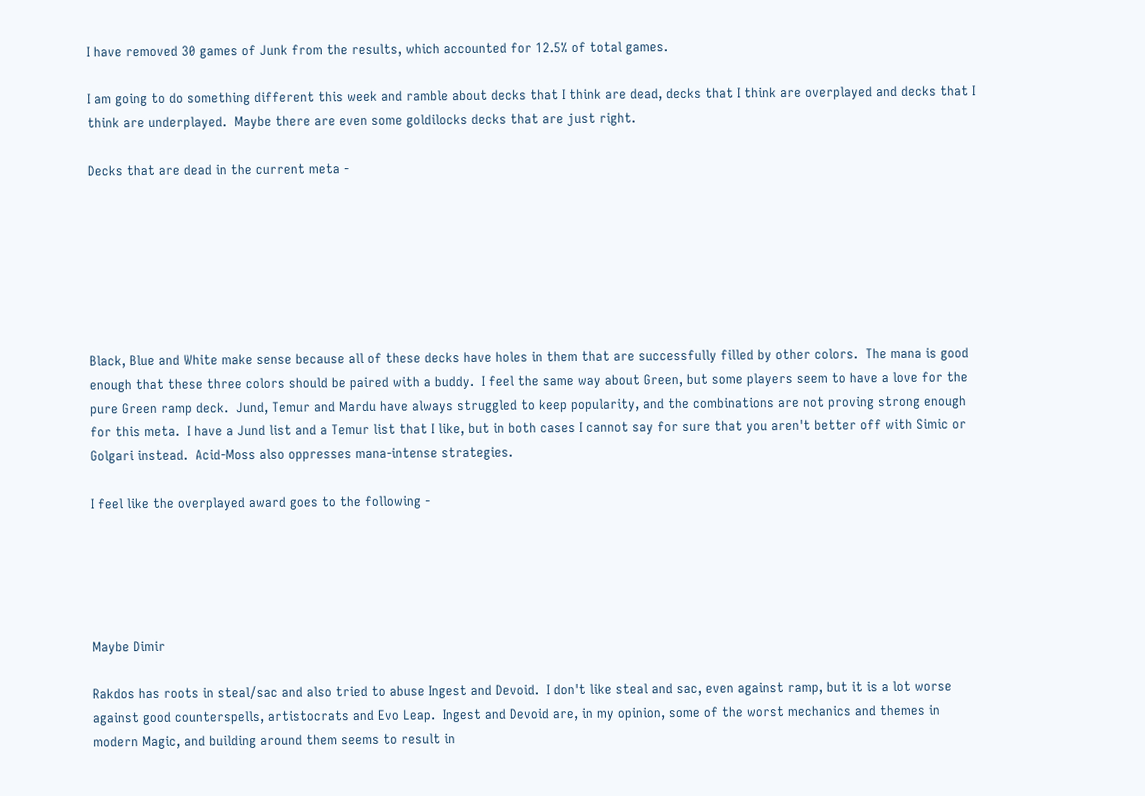I have removed 30 games of Junk from the results, which accounted for 12.5% of total games.

I am going to do something different this week and ramble about decks that I think are dead, decks that I think are overplayed and decks that I think are underplayed.  Maybe there are even some goldilocks decks that are just right.

Decks that are dead in the current meta -







Black, Blue and White make sense because all of these decks have holes in them that are successfully filled by other colors.  The mana is good enough that these three colors should be paired with a buddy.  I feel the same way about Green, but some players seem to have a love for the pure Green ramp deck.  Jund, Temur and Mardu have always struggled to keep popularity, and the combinations are not proving strong enough for this meta.  I have a Jund list and a Temur list that I like, but in both cases I cannot say for sure that you aren't better off with Simic or Golgari instead.  Acid-Moss also oppresses mana-intense strategies.

I feel like the overplayed award goes to the following -





Maybe Dimir

Rakdos has roots in steal/sac and also tried to abuse Ingest and Devoid.  I don't like steal and sac, even against ramp, but it is a lot worse against good counterspells, artistocrats and Evo Leap.  Ingest and Devoid are, in my opinion, some of the worst mechanics and themes in modern Magic, and building around them seems to result in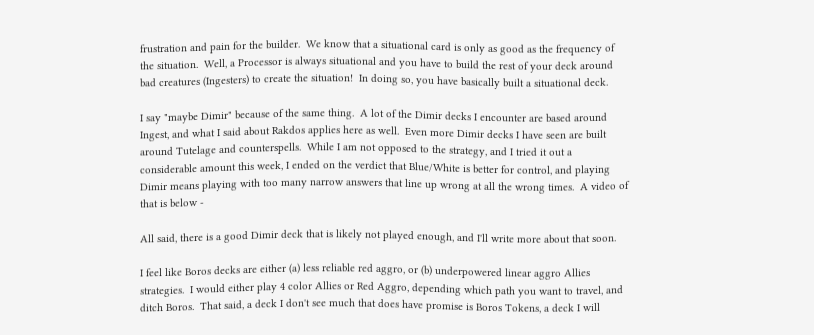frustration and pain for the builder.  We know that a situational card is only as good as the frequency of the situation.  Well, a Processor is always situational and you have to build the rest of your deck around bad creatures (Ingesters) to create the situation!  In doing so, you have basically built a situational deck.

I say "maybe Dimir" because of the same thing.  A lot of the Dimir decks I encounter are based around Ingest, and what I said about Rakdos applies here as well.  Even more Dimir decks I have seen are built around Tutelage and counterspells.  While I am not opposed to the strategy, and I tried it out a considerable amount this week, I ended on the verdict that Blue/White is better for control, and playing Dimir means playing with too many narrow answers that line up wrong at all the wrong times.  A video of that is below -

All said, there is a good Dimir deck that is likely not played enough, and I'll write more about that soon.

I feel like Boros decks are either (a) less reliable red aggro, or (b) underpowered linear aggro Allies strategies.  I would either play 4 color Allies or Red Aggro, depending which path you want to travel, and ditch Boros.  That said, a deck I don't see much that does have promise is Boros Tokens, a deck I will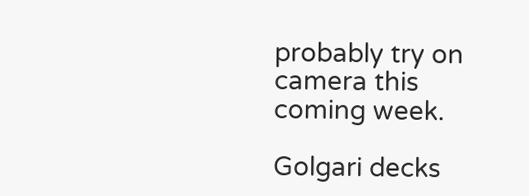probably try on camera this coming week.

Golgari decks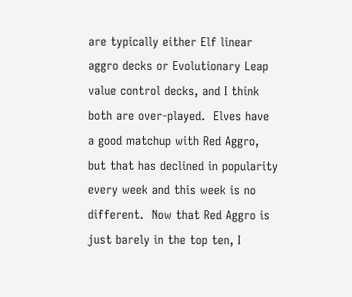are typically either Elf linear aggro decks or Evolutionary Leap value control decks, and I think both are over-played.  Elves have a good matchup with Red Aggro, but that has declined in popularity every week and this week is no different.  Now that Red Aggro is just barely in the top ten, I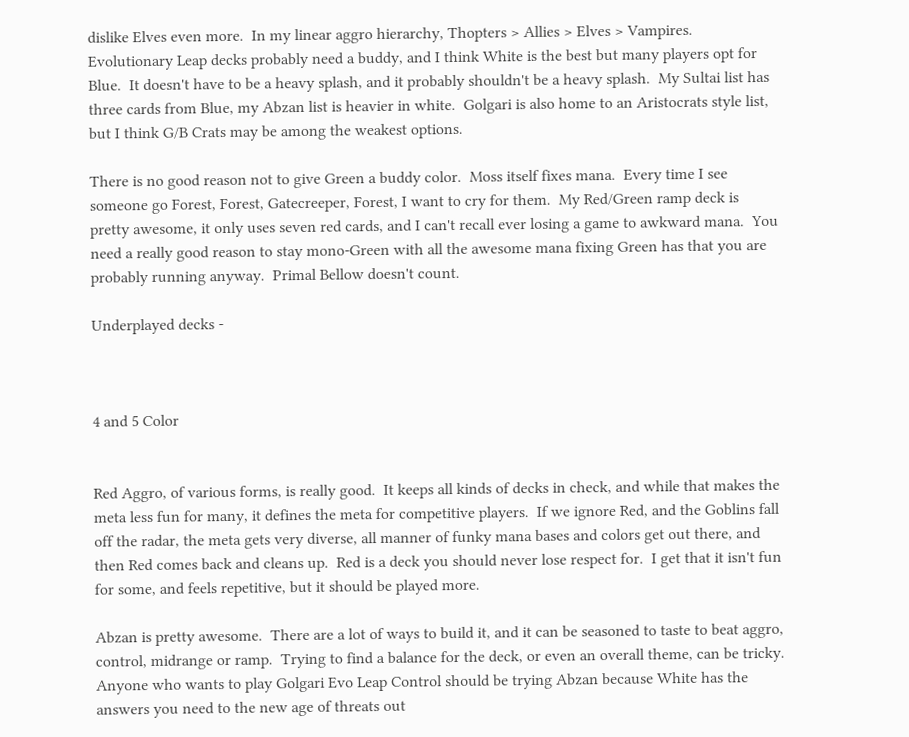dislike Elves even more.  In my linear aggro hierarchy, Thopters > Allies > Elves > Vampires.  Evolutionary Leap decks probably need a buddy, and I think White is the best but many players opt for Blue.  It doesn't have to be a heavy splash, and it probably shouldn't be a heavy splash.  My Sultai list has three cards from Blue, my Abzan list is heavier in white.  Golgari is also home to an Aristocrats style list, but I think G/B Crats may be among the weakest options.

There is no good reason not to give Green a buddy color.  Moss itself fixes mana.  Every time I see someone go Forest, Forest, Gatecreeper, Forest, I want to cry for them.  My Red/Green ramp deck is pretty awesome, it only uses seven red cards, and I can't recall ever losing a game to awkward mana.  You need a really good reason to stay mono-Green with all the awesome mana fixing Green has that you are probably running anyway.  Primal Bellow doesn't count.

Underplayed decks -



4 and 5 Color


Red Aggro, of various forms, is really good.  It keeps all kinds of decks in check, and while that makes the meta less fun for many, it defines the meta for competitive players.  If we ignore Red, and the Goblins fall off the radar, the meta gets very diverse, all manner of funky mana bases and colors get out there, and then Red comes back and cleans up.  Red is a deck you should never lose respect for.  I get that it isn't fun for some, and feels repetitive, but it should be played more.

Abzan is pretty awesome.  There are a lot of ways to build it, and it can be seasoned to taste to beat aggro, control, midrange or ramp.  Trying to find a balance for the deck, or even an overall theme, can be tricky.  Anyone who wants to play Golgari Evo Leap Control should be trying Abzan because White has the answers you need to the new age of threats out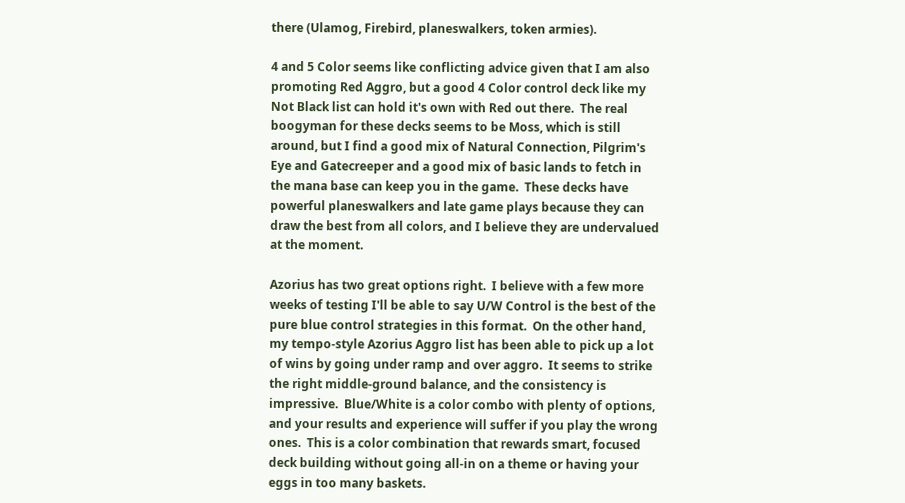there (Ulamog, Firebird, planeswalkers, token armies).

4 and 5 Color seems like conflicting advice given that I am also promoting Red Aggro, but a good 4 Color control deck like my Not Black list can hold it's own with Red out there.  The real boogyman for these decks seems to be Moss, which is still around, but I find a good mix of Natural Connection, Pilgrim's Eye and Gatecreeper and a good mix of basic lands to fetch in the mana base can keep you in the game.  These decks have powerful planeswalkers and late game plays because they can draw the best from all colors, and I believe they are undervalued at the moment.

Azorius has two great options right.  I believe with a few more weeks of testing I'll be able to say U/W Control is the best of the pure blue control strategies in this format.  On the other hand, my tempo-style Azorius Aggro list has been able to pick up a lot of wins by going under ramp and over aggro.  It seems to strike the right middle-ground balance, and the consistency is impressive.  Blue/White is a color combo with plenty of options, and your results and experience will suffer if you play the wrong ones.  This is a color combination that rewards smart, focused deck building without going all-in on a theme or having your eggs in too many baskets.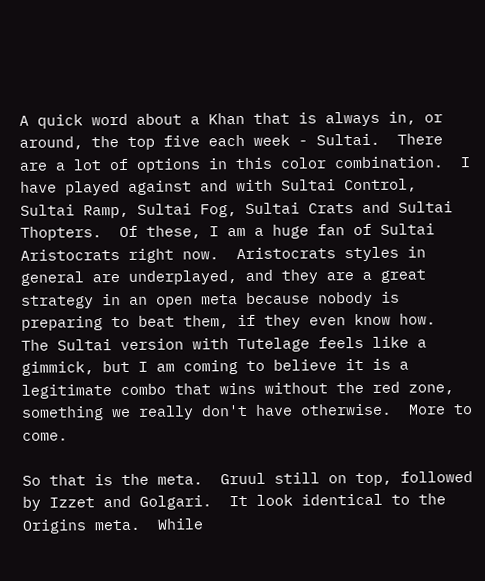A quick word about a Khan that is always in, or around, the top five each week - Sultai.  There are a lot of options in this color combination.  I have played against and with Sultai Control, Sultai Ramp, Sultai Fog, Sultai Crats and Sultai Thopters.  Of these, I am a huge fan of Sultai Aristocrats right now.  Aristocrats styles in general are underplayed, and they are a great strategy in an open meta because nobody is preparing to beat them, if they even know how.  The Sultai version with Tutelage feels like a gimmick, but I am coming to believe it is a legitimate combo that wins without the red zone, something we really don't have otherwise.  More to come.

So that is the meta.  Gruul still on top, followed by Izzet and Golgari.  It look identical to the Origins meta.  While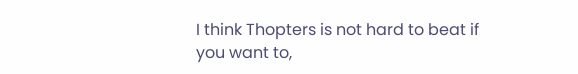I think Thopters is not hard to beat if you want to,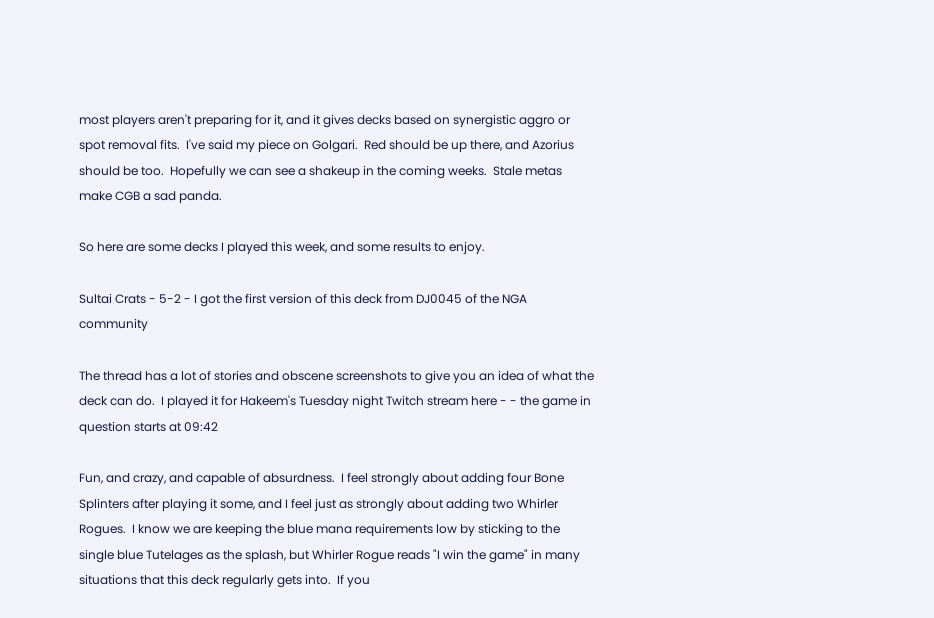most players aren't preparing for it, and it gives decks based on synergistic aggro or spot removal fits.  I've said my piece on Golgari.  Red should be up there, and Azorius should be too.  Hopefully we can see a shakeup in the coming weeks.  Stale metas make CGB a sad panda.

So here are some decks I played this week, and some results to enjoy.

Sultai Crats - 5-2 - I got the first version of this deck from DJ0045 of the NGA community

The thread has a lot of stories and obscene screenshots to give you an idea of what the deck can do.  I played it for Hakeem's Tuesday night Twitch stream here - - the game in question starts at 09:42

Fun, and crazy, and capable of absurdness.  I feel strongly about adding four Bone Splinters after playing it some, and I feel just as strongly about adding two Whirler Rogues.  I know we are keeping the blue mana requirements low by sticking to the single blue Tutelages as the splash, but Whirler Rogue reads "I win the game" in many situations that this deck regularly gets into.  If you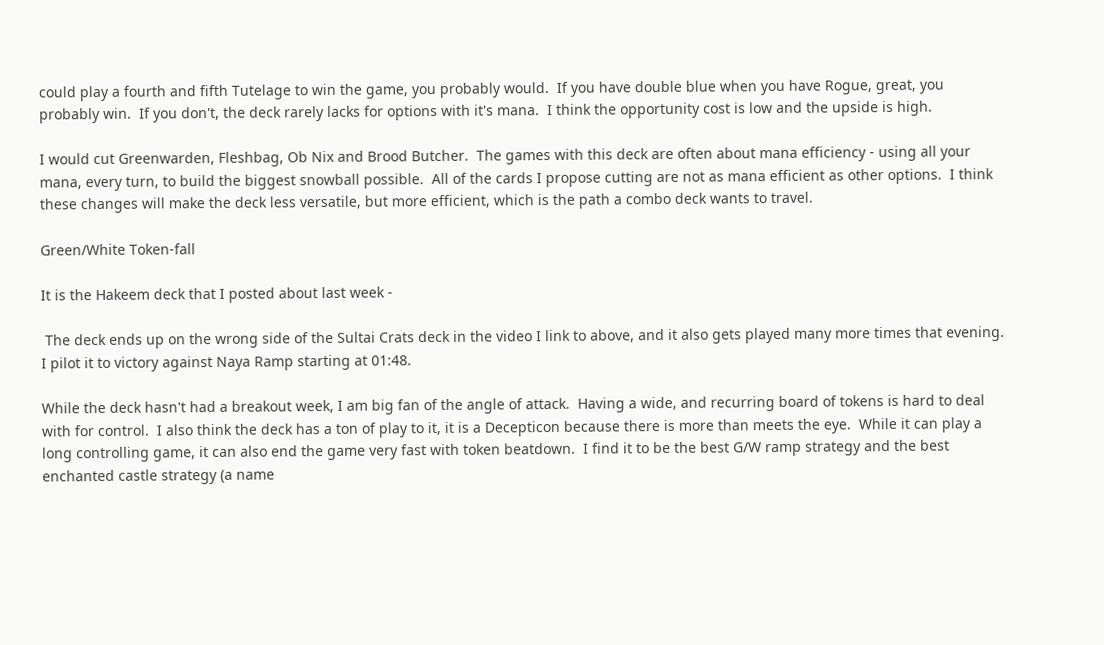could play a fourth and fifth Tutelage to win the game, you probably would.  If you have double blue when you have Rogue, great, you probably win.  If you don't, the deck rarely lacks for options with it's mana.  I think the opportunity cost is low and the upside is high.

I would cut Greenwarden, Fleshbag, Ob Nix and Brood Butcher.  The games with this deck are often about mana efficiency - using all your mana, every turn, to build the biggest snowball possible.  All of the cards I propose cutting are not as mana efficient as other options.  I think these changes will make the deck less versatile, but more efficient, which is the path a combo deck wants to travel.

Green/White Token-fall

It is the Hakeem deck that I posted about last week -

 The deck ends up on the wrong side of the Sultai Crats deck in the video I link to above, and it also gets played many more times that evening.  I pilot it to victory against Naya Ramp starting at 01:48.

While the deck hasn't had a breakout week, I am big fan of the angle of attack.  Having a wide, and recurring board of tokens is hard to deal with for control.  I also think the deck has a ton of play to it, it is a Decepticon because there is more than meets the eye.  While it can play a long controlling game, it can also end the game very fast with token beatdown.  I find it to be the best G/W ramp strategy and the best enchanted castle strategy (a name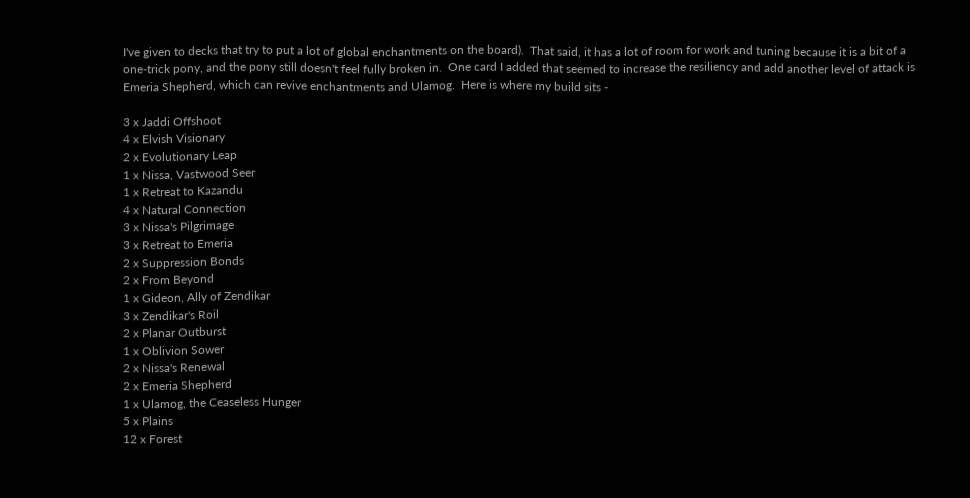I've given to decks that try to put a lot of global enchantments on the board).  That said, it has a lot of room for work and tuning because it is a bit of a one-trick pony, and the pony still doesn't feel fully broken in.  One card I added that seemed to increase the resiliency and add another level of attack is Emeria Shepherd, which can revive enchantments and Ulamog.  Here is where my build sits -

3 x Jaddi Offshoot
4 x Elvish Visionary
2 x Evolutionary Leap
1 x Nissa, Vastwood Seer
1 x Retreat to Kazandu
4 x Natural Connection
3 x Nissa's Pilgrimage
3 x Retreat to Emeria
2 x Suppression Bonds
2 x From Beyond
1 x Gideon, Ally of Zendikar
3 x Zendikar's Roil
2 x Planar Outburst
1 x Oblivion Sower
2 x Nissa's Renewal
2 x Emeria Shepherd
1 x Ulamog, the Ceaseless Hunger
5 x Plains
12 x Forest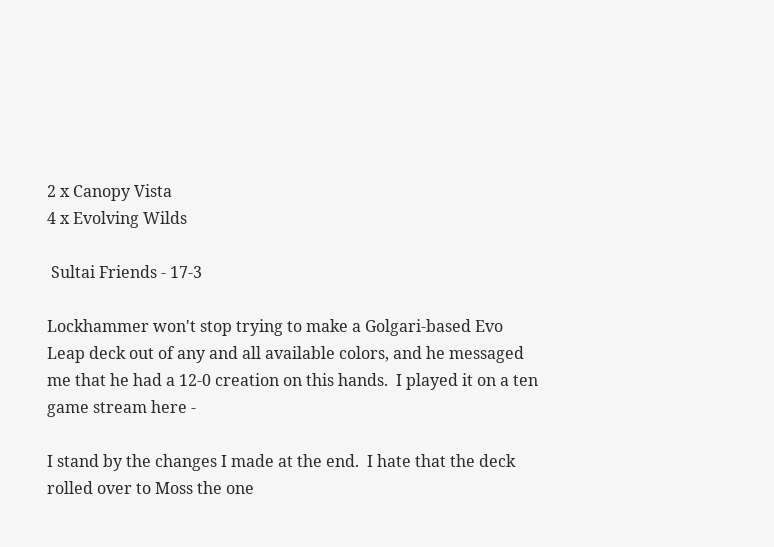2 x Canopy Vista
4 x Evolving Wilds

 Sultai Friends - 17-3

Lockhammer won't stop trying to make a Golgari-based Evo Leap deck out of any and all available colors, and he messaged me that he had a 12-0 creation on this hands.  I played it on a ten game stream here -

I stand by the changes I made at the end.  I hate that the deck rolled over to Moss the one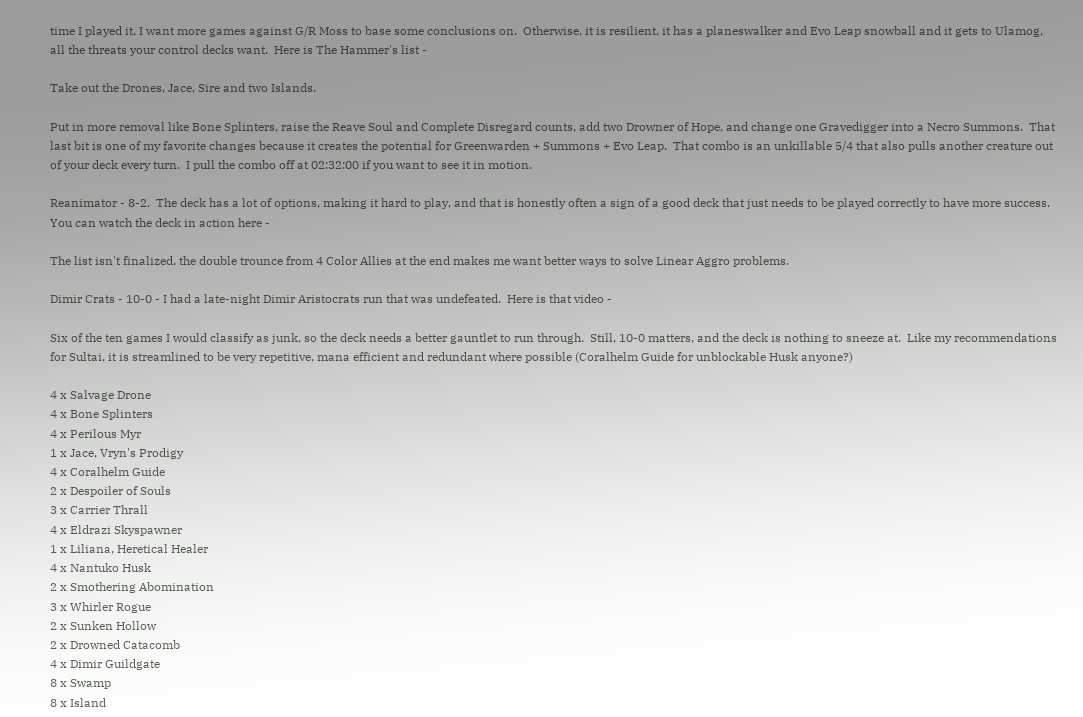time I played it, I want more games against G/R Moss to base some conclusions on.  Otherwise, it is resilient, it has a planeswalker and Evo Leap snowball and it gets to Ulamog, all the threats your control decks want.  Here is The Hammer's list -

Take out the Drones, Jace, Sire and two Islands.

Put in more removal like Bone Splinters, raise the Reave Soul and Complete Disregard counts, add two Drowner of Hope, and change one Gravedigger into a Necro Summons.  That last bit is one of my favorite changes because it creates the potential for Greenwarden + Summons + Evo Leap.  That combo is an unkillable 5/4 that also pulls another creature out of your deck every turn.  I pull the combo off at 02:32:00 if you want to see it in motion.

Reanimator - 8-2.  The deck has a lot of options, making it hard to play, and that is honestly often a sign of a good deck that just needs to be played correctly to have more success.  You can watch the deck in action here -

The list isn't finalized, the double trounce from 4 Color Allies at the end makes me want better ways to solve Linear Aggro problems.

Dimir Crats - 10-0 - I had a late-night Dimir Aristocrats run that was undefeated.  Here is that video -

Six of the ten games I would classify as junk, so the deck needs a better gauntlet to run through.  Still, 10-0 matters, and the deck is nothing to sneeze at.  Like my recommendations for Sultai, it is streamlined to be very repetitive, mana efficient and redundant where possible (Coralhelm Guide for unblockable Husk anyone?)

4 x Salvage Drone
4 x Bone Splinters
4 x Perilous Myr
1 x Jace, Vryn's Prodigy
4 x Coralhelm Guide
2 x Despoiler of Souls
3 x Carrier Thrall
4 x Eldrazi Skyspawner
1 x Liliana, Heretical Healer
4 x Nantuko Husk
2 x Smothering Abomination
3 x Whirler Rogue
2 x Sunken Hollow
2 x Drowned Catacomb
4 x Dimir Guildgate
8 x Swamp
8 x Island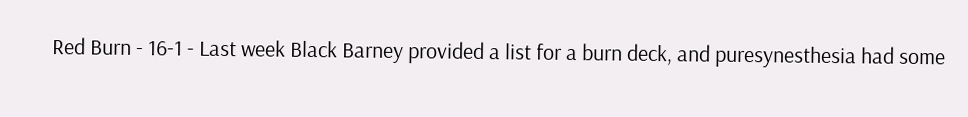Red Burn - 16-1 - Last week Black Barney provided a list for a burn deck, and puresynesthesia had some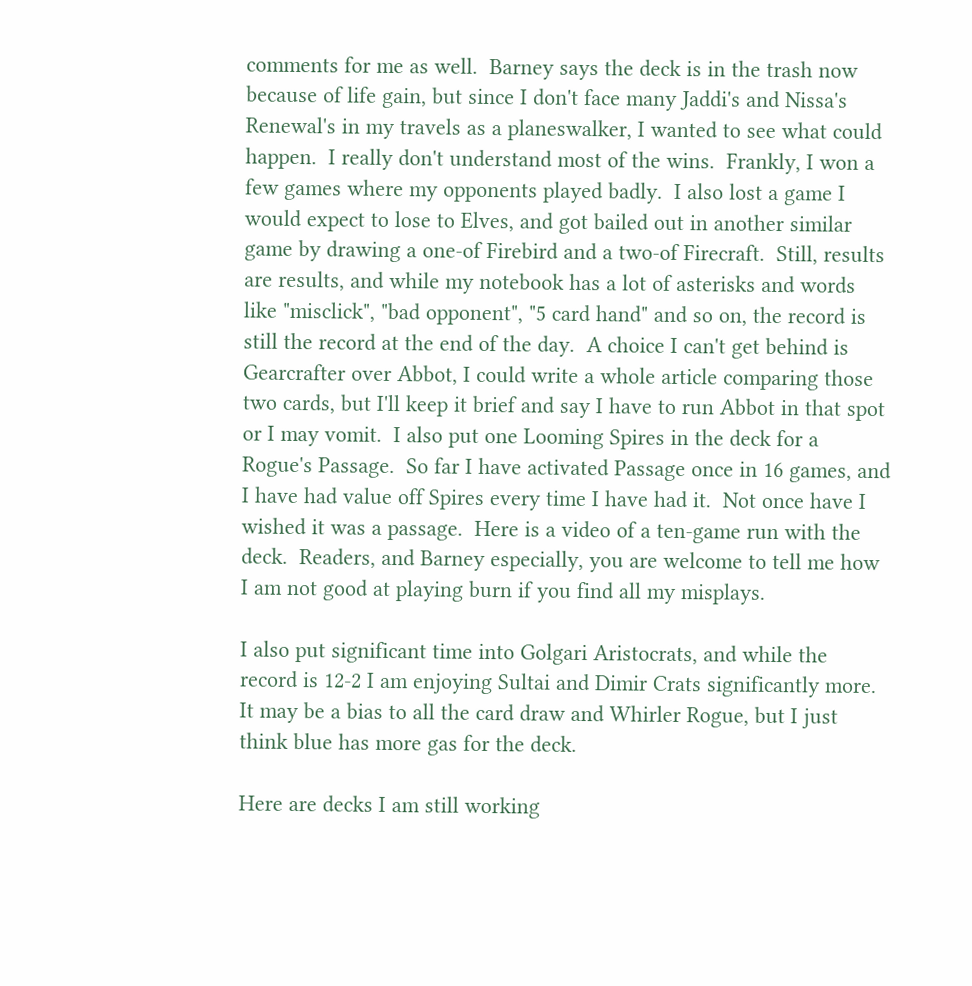comments for me as well.  Barney says the deck is in the trash now because of life gain, but since I don't face many Jaddi's and Nissa's Renewal's in my travels as a planeswalker, I wanted to see what could happen.  I really don't understand most of the wins.  Frankly, I won a few games where my opponents played badly.  I also lost a game I would expect to lose to Elves, and got bailed out in another similar game by drawing a one-of Firebird and a two-of Firecraft.  Still, results are results, and while my notebook has a lot of asterisks and words like "misclick", "bad opponent", "5 card hand" and so on, the record is still the record at the end of the day.  A choice I can't get behind is Gearcrafter over Abbot, I could write a whole article comparing those two cards, but I'll keep it brief and say I have to run Abbot in that spot or I may vomit.  I also put one Looming Spires in the deck for a Rogue's Passage.  So far I have activated Passage once in 16 games, and I have had value off Spires every time I have had it.  Not once have I wished it was a passage.  Here is a video of a ten-game run with the deck.  Readers, and Barney especially, you are welcome to tell me how I am not good at playing burn if you find all my misplays.

I also put significant time into Golgari Aristocrats, and while the record is 12-2 I am enjoying Sultai and Dimir Crats significantly more.  It may be a bias to all the card draw and Whirler Rogue, but I just think blue has more gas for the deck.

Here are decks I am still working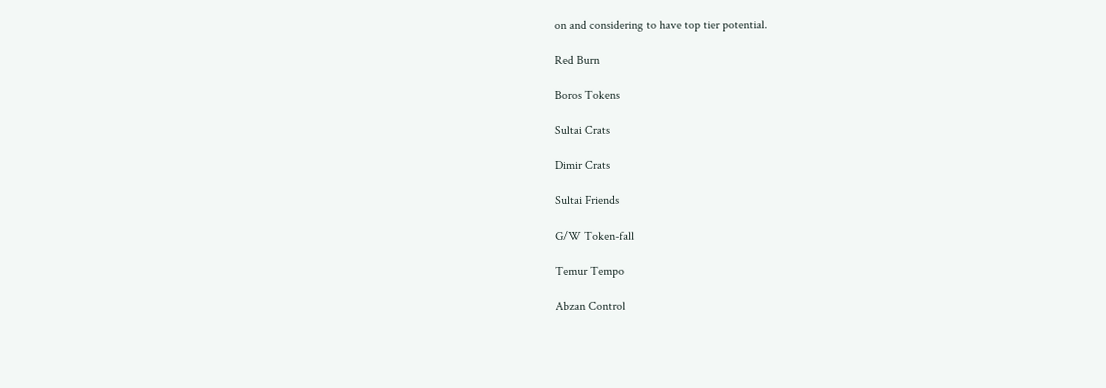on and considering to have top tier potential.

Red Burn

Boros Tokens

Sultai Crats

Dimir Crats

Sultai Friends

G/W Token-fall

Temur Tempo

Abzan Control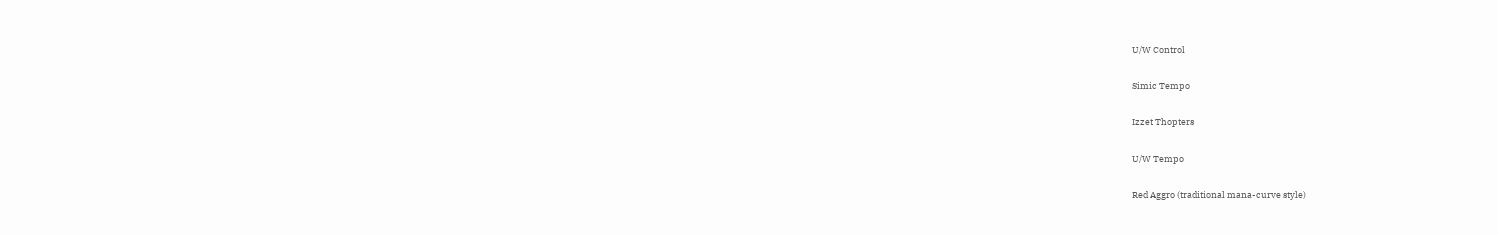U/W Control

Simic Tempo

Izzet Thopters

U/W Tempo

Red Aggro (traditional mana-curve style)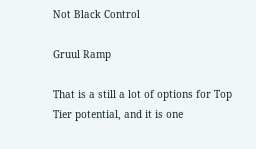Not Black Control

Gruul Ramp

That is a still a lot of options for Top Tier potential, and it is one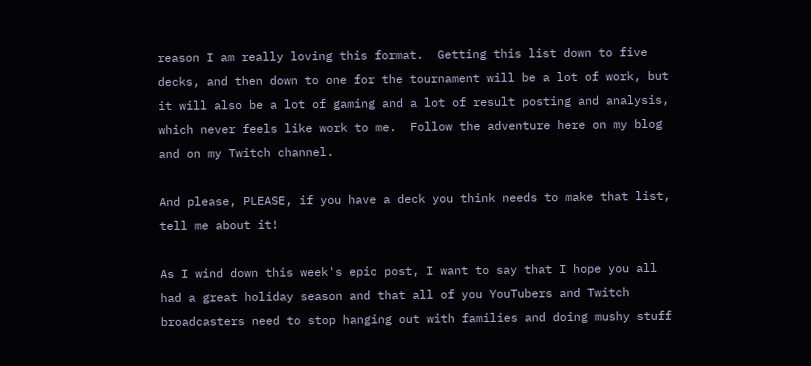reason I am really loving this format.  Getting this list down to five decks, and then down to one for the tournament will be a lot of work, but it will also be a lot of gaming and a lot of result posting and analysis, which never feels like work to me.  Follow the adventure here on my blog and on my Twitch channel.

And please, PLEASE, if you have a deck you think needs to make that list, tell me about it!

As I wind down this week's epic post, I want to say that I hope you all had a great holiday season and that all of you YouTubers and Twitch broadcasters need to stop hanging out with families and doing mushy stuff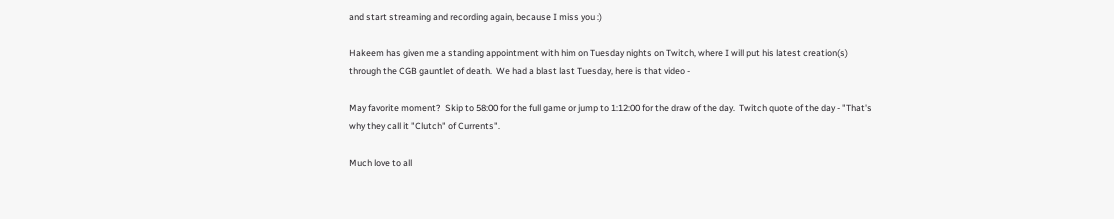and start streaming and recording again, because I miss you :)

Hakeem has given me a standing appointment with him on Tuesday nights on Twitch, where I will put his latest creation(s) through the CGB gauntlet of death.  We had a blast last Tuesday, here is that video -

May favorite moment?  Skip to 58:00 for the full game or jump to 1:12:00 for the draw of the day.  Twitch quote of the day - "That's why they call it "Clutch" of Currents".

Much love to all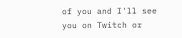of you and I'll see you on Twitch or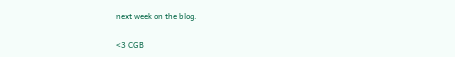next week on the blog.

<3 CGB